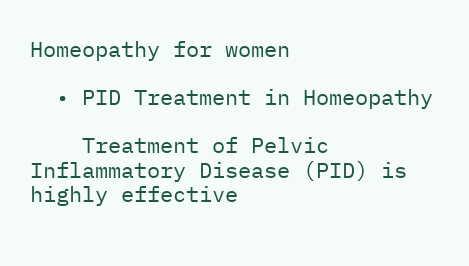Homeopathy for women

  • PID Treatment in Homeopathy

    Treatment of Pelvic Inflammatory Disease (PID) is highly effective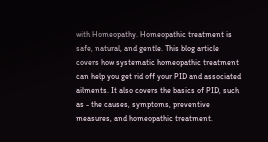with Homeopathy. Homeopathic treatment is safe, natural, and gentle. This blog article covers how systematic homeopathic treatment can help you get rid off your PID and associated ailments. It also covers the basics of PID, such as - the causes, symptoms, preventive measures, and homeopathic treatment.